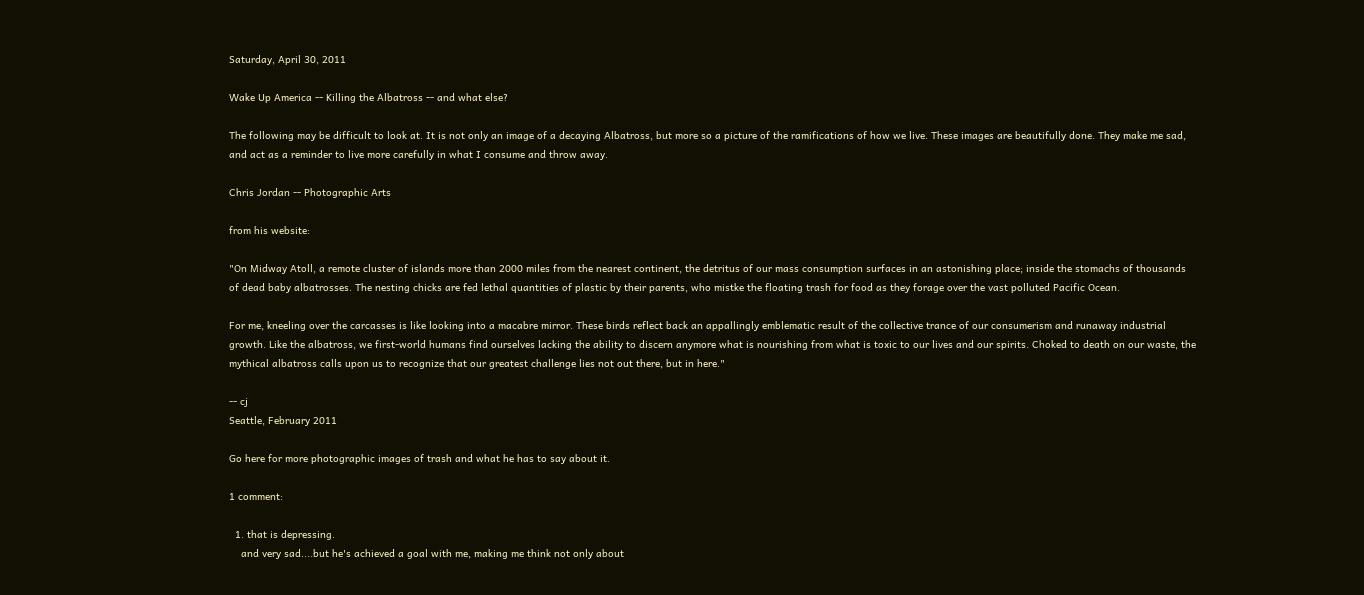Saturday, April 30, 2011

Wake Up America -- Killing the Albatross -- and what else?

The following may be difficult to look at. It is not only an image of a decaying Albatross, but more so a picture of the ramifications of how we live. These images are beautifully done. They make me sad, and act as a reminder to live more carefully in what I consume and throw away.

Chris Jordan -- Photographic Arts

from his website:

"On Midway Atoll, a remote cluster of islands more than 2000 miles from the nearest continent, the detritus of our mass consumption surfaces in an astonishing place; inside the stomachs of thousands of dead baby albatrosses. The nesting chicks are fed lethal quantities of plastic by their parents, who mistke the floating trash for food as they forage over the vast polluted Pacific Ocean.

For me, kneeling over the carcasses is like looking into a macabre mirror. These birds reflect back an appallingly emblematic result of the collective trance of our consumerism and runaway industrial growth. Like the albatross, we first-world humans find ourselves lacking the ability to discern anymore what is nourishing from what is toxic to our lives and our spirits. Choked to death on our waste, the mythical albatross calls upon us to recognize that our greatest challenge lies not out there, but in here."

-- cj
Seattle, February 2011

Go here for more photographic images of trash and what he has to say about it.

1 comment:

  1. that is depressing.
    and very sad....but he's achieved a goal with me, making me think not only about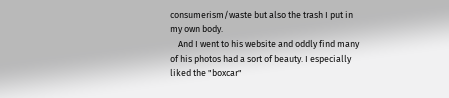consumerism/waste but also the trash I put in my own body.
    And I went to his website and oddly find many of his photos had a sort of beauty. I especially liked the "boxcar"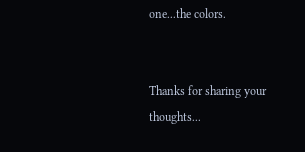one...the colors.


Thanks for sharing your thoughts...